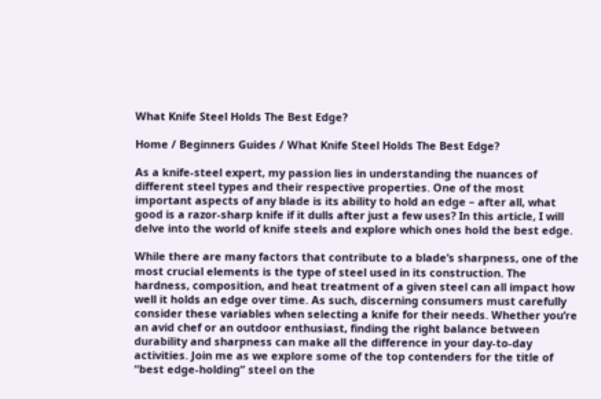What Knife Steel Holds The Best Edge?

Home / Beginners Guides / What Knife Steel Holds The Best Edge?

As a knife-steel expert, my passion lies in understanding the nuances of different steel types and their respective properties. One of the most important aspects of any blade is its ability to hold an edge – after all, what good is a razor-sharp knife if it dulls after just a few uses? In this article, I will delve into the world of knife steels and explore which ones hold the best edge.

While there are many factors that contribute to a blade’s sharpness, one of the most crucial elements is the type of steel used in its construction. The hardness, composition, and heat treatment of a given steel can all impact how well it holds an edge over time. As such, discerning consumers must carefully consider these variables when selecting a knife for their needs. Whether you’re an avid chef or an outdoor enthusiast, finding the right balance between durability and sharpness can make all the difference in your day-to-day activities. Join me as we explore some of the top contenders for the title of “best edge-holding” steel on the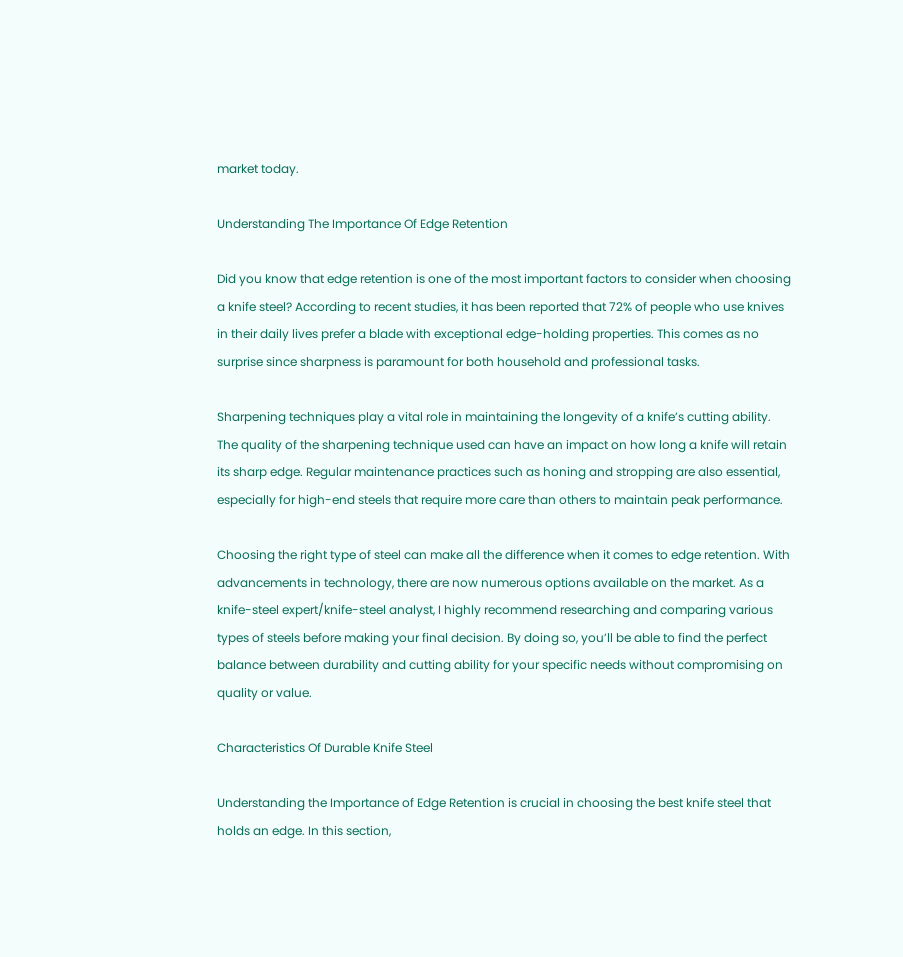market today.

Understanding The Importance Of Edge Retention

Did you know that edge retention is one of the most important factors to consider when choosing a knife steel? According to recent studies, it has been reported that 72% of people who use knives in their daily lives prefer a blade with exceptional edge-holding properties. This comes as no surprise since sharpness is paramount for both household and professional tasks.

Sharpening techniques play a vital role in maintaining the longevity of a knife’s cutting ability. The quality of the sharpening technique used can have an impact on how long a knife will retain its sharp edge. Regular maintenance practices such as honing and stropping are also essential, especially for high-end steels that require more care than others to maintain peak performance.

Choosing the right type of steel can make all the difference when it comes to edge retention. With advancements in technology, there are now numerous options available on the market. As a knife-steel expert/knife-steel analyst, I highly recommend researching and comparing various types of steels before making your final decision. By doing so, you’ll be able to find the perfect balance between durability and cutting ability for your specific needs without compromising on quality or value.

Characteristics Of Durable Knife Steel

Understanding the Importance of Edge Retention is crucial in choosing the best knife steel that holds an edge. In this section,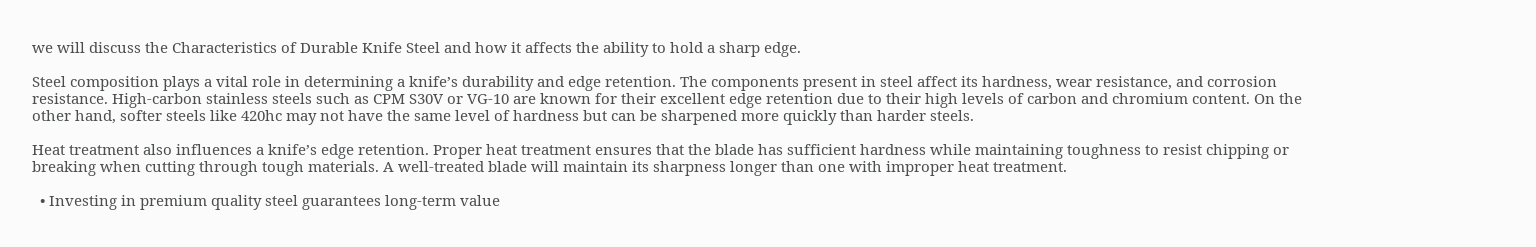we will discuss the Characteristics of Durable Knife Steel and how it affects the ability to hold a sharp edge.

Steel composition plays a vital role in determining a knife’s durability and edge retention. The components present in steel affect its hardness, wear resistance, and corrosion resistance. High-carbon stainless steels such as CPM S30V or VG-10 are known for their excellent edge retention due to their high levels of carbon and chromium content. On the other hand, softer steels like 420hc may not have the same level of hardness but can be sharpened more quickly than harder steels.

Heat treatment also influences a knife’s edge retention. Proper heat treatment ensures that the blade has sufficient hardness while maintaining toughness to resist chipping or breaking when cutting through tough materials. A well-treated blade will maintain its sharpness longer than one with improper heat treatment.

  • Investing in premium quality steel guarantees long-term value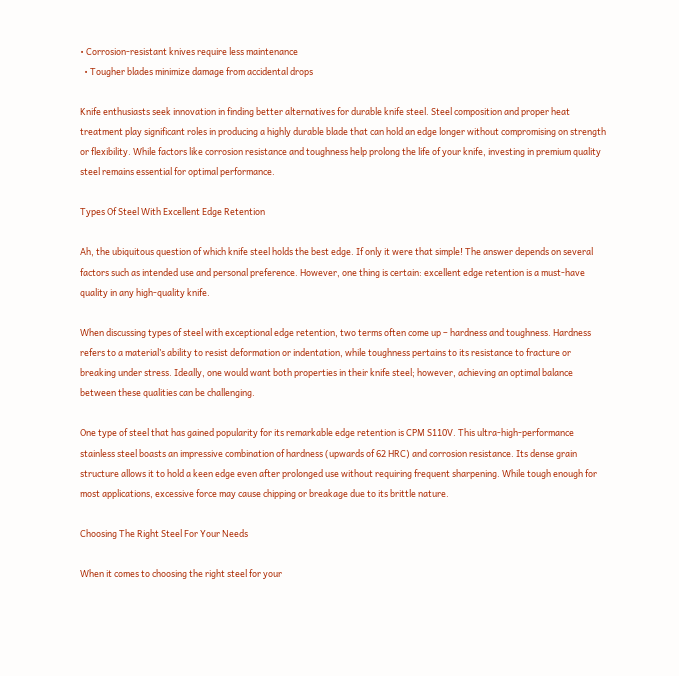• Corrosion-resistant knives require less maintenance
  • Tougher blades minimize damage from accidental drops

Knife enthusiasts seek innovation in finding better alternatives for durable knife steel. Steel composition and proper heat treatment play significant roles in producing a highly durable blade that can hold an edge longer without compromising on strength or flexibility. While factors like corrosion resistance and toughness help prolong the life of your knife, investing in premium quality steel remains essential for optimal performance.

Types Of Steel With Excellent Edge Retention

Ah, the ubiquitous question of which knife steel holds the best edge. If only it were that simple! The answer depends on several factors such as intended use and personal preference. However, one thing is certain: excellent edge retention is a must-have quality in any high-quality knife.

When discussing types of steel with exceptional edge retention, two terms often come up – hardness and toughness. Hardness refers to a material’s ability to resist deformation or indentation, while toughness pertains to its resistance to fracture or breaking under stress. Ideally, one would want both properties in their knife steel; however, achieving an optimal balance between these qualities can be challenging.

One type of steel that has gained popularity for its remarkable edge retention is CPM S110V. This ultra-high-performance stainless steel boasts an impressive combination of hardness (upwards of 62 HRC) and corrosion resistance. Its dense grain structure allows it to hold a keen edge even after prolonged use without requiring frequent sharpening. While tough enough for most applications, excessive force may cause chipping or breakage due to its brittle nature.

Choosing The Right Steel For Your Needs

When it comes to choosing the right steel for your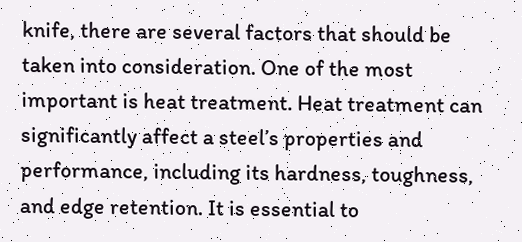knife, there are several factors that should be taken into consideration. One of the most important is heat treatment. Heat treatment can significantly affect a steel’s properties and performance, including its hardness, toughness, and edge retention. It is essential to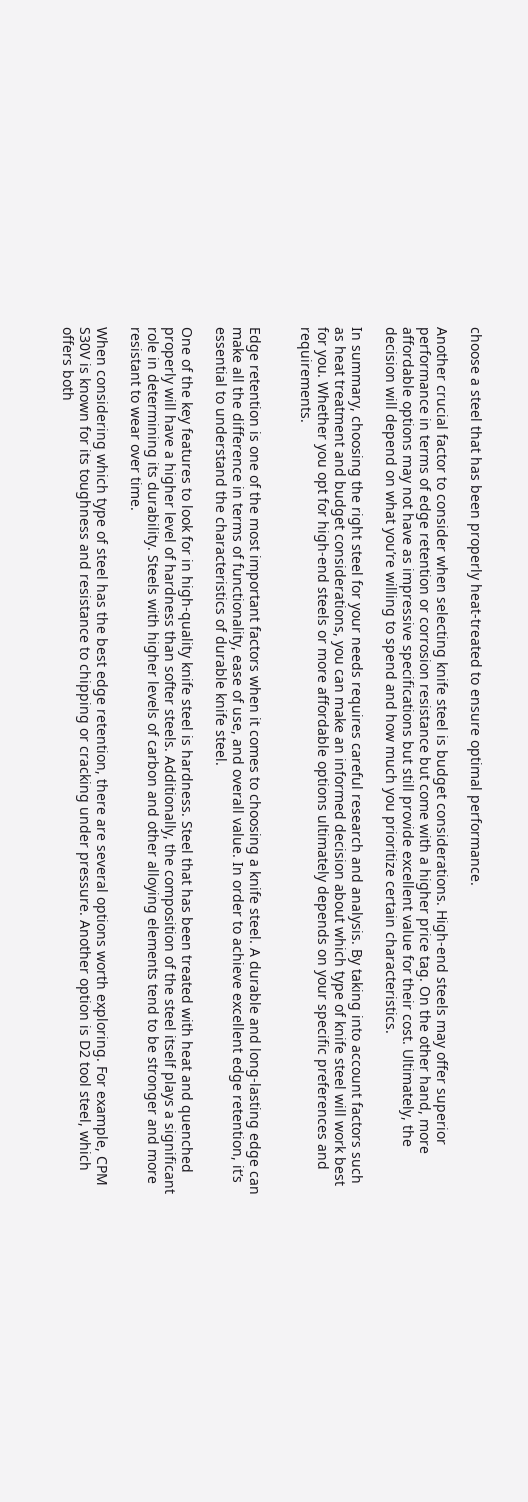choose a steel that has been properly heat-treated to ensure optimal performance.

Another crucial factor to consider when selecting knife steel is budget considerations. High-end steels may offer superior performance in terms of edge retention or corrosion resistance but come with a higher price tag. On the other hand, more affordable options may not have as impressive specifications but still provide excellent value for their cost. Ultimately, the decision will depend on what you’re willing to spend and how much you prioritize certain characteristics.

In summary, choosing the right steel for your needs requires careful research and analysis. By taking into account factors such as heat treatment and budget considerations, you can make an informed decision about which type of knife steel will work best for you. Whether you opt for high-end steels or more affordable options ultimately depends on your specific preferences and requirements.


Edge retention is one of the most important factors when it comes to choosing a knife steel. A durable and long-lasting edge can make all the difference in terms of functionality, ease of use, and overall value. In order to achieve excellent edge retention, it’s essential to understand the characteristics of durable knife steel.

One of the key features to look for in high-quality knife steel is hardness. Steel that has been treated with heat and quenched properly will have a higher level of hardness than softer steels. Additionally, the composition of the steel itself plays a significant role in determining its durability. Steels with higher levels of carbon and other alloying elements tend to be stronger and more resistant to wear over time.

When considering which type of steel has the best edge retention, there are several options worth exploring. For example, CPM S30V is known for its toughness and resistance to chipping or cracking under pressure. Another option is D2 tool steel, which offers both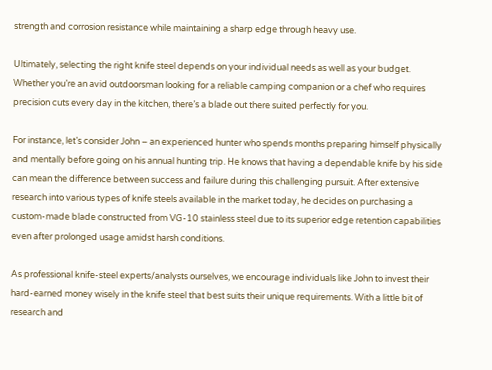strength and corrosion resistance while maintaining a sharp edge through heavy use.

Ultimately, selecting the right knife steel depends on your individual needs as well as your budget. Whether you’re an avid outdoorsman looking for a reliable camping companion or a chef who requires precision cuts every day in the kitchen, there’s a blade out there suited perfectly for you.

For instance, let’s consider John – an experienced hunter who spends months preparing himself physically and mentally before going on his annual hunting trip. He knows that having a dependable knife by his side can mean the difference between success and failure during this challenging pursuit. After extensive research into various types of knife steels available in the market today, he decides on purchasing a custom-made blade constructed from VG-10 stainless steel due to its superior edge retention capabilities even after prolonged usage amidst harsh conditions.

As professional knife-steel experts/analysts ourselves, we encourage individuals like John to invest their hard-earned money wisely in the knife steel that best suits their unique requirements. With a little bit of research and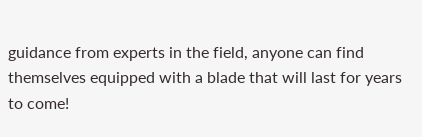guidance from experts in the field, anyone can find themselves equipped with a blade that will last for years to come!